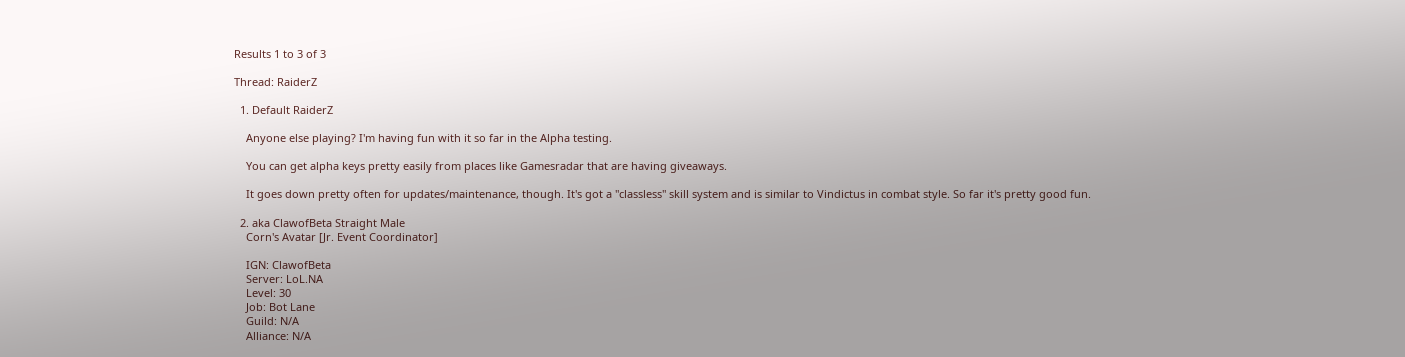Results 1 to 3 of 3

Thread: RaiderZ

  1. Default RaiderZ

    Anyone else playing? I'm having fun with it so far in the Alpha testing.

    You can get alpha keys pretty easily from places like Gamesradar that are having giveaways.

    It goes down pretty often for updates/maintenance, though. It's got a "classless" skill system and is similar to Vindictus in combat style. So far it's pretty good fun.

  2. aka ClawofBeta Straight Male
    Corn's Avatar [Jr. Event Coordinator]

    IGN: ClawofBeta
    Server: LoL.NA
    Level: 30
    Job: Bot Lane
    Guild: N/A
    Alliance: N/A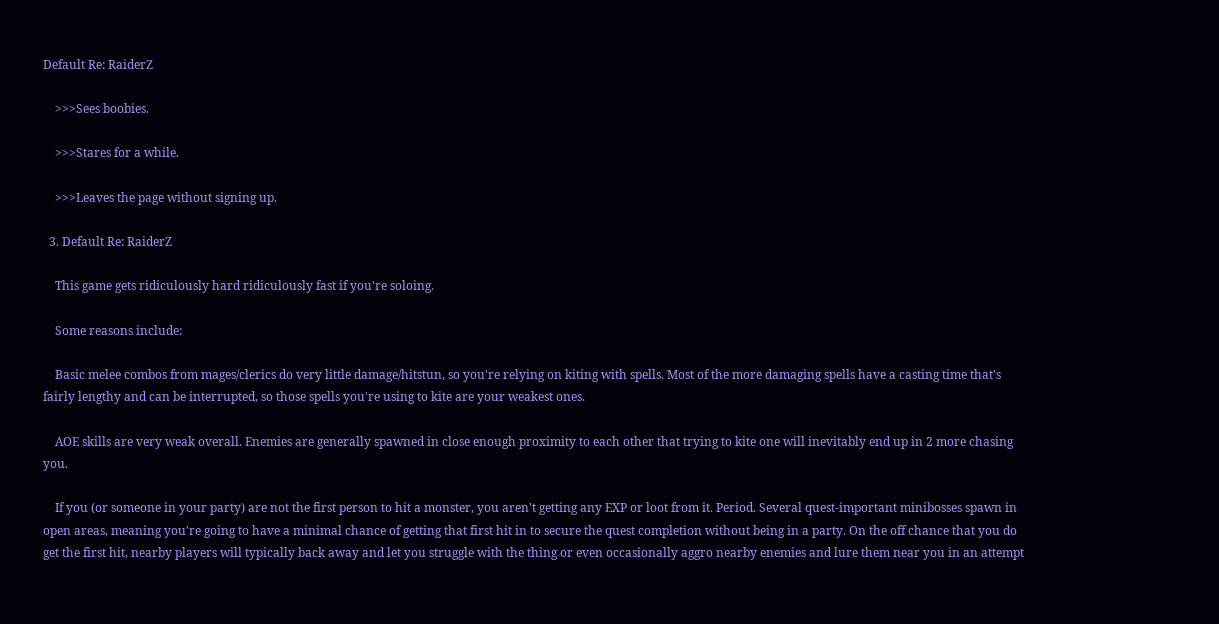Default Re: RaiderZ

    >>>Sees boobies.

    >>>Stares for a while.

    >>>Leaves the page without signing up.

  3. Default Re: RaiderZ

    This game gets ridiculously hard ridiculously fast if you're soloing.

    Some reasons include:

    Basic melee combos from mages/clerics do very little damage/hitstun, so you're relying on kiting with spells. Most of the more damaging spells have a casting time that's fairly lengthy and can be interrupted, so those spells you're using to kite are your weakest ones.

    AOE skills are very weak overall. Enemies are generally spawned in close enough proximity to each other that trying to kite one will inevitably end up in 2 more chasing you.

    If you (or someone in your party) are not the first person to hit a monster, you aren't getting any EXP or loot from it. Period. Several quest-important minibosses spawn in open areas, meaning you're going to have a minimal chance of getting that first hit in to secure the quest completion without being in a party. On the off chance that you do get the first hit, nearby players will typically back away and let you struggle with the thing or even occasionally aggro nearby enemies and lure them near you in an attempt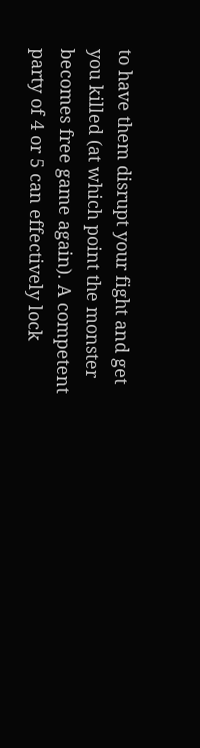to have them disrupt your fight and get you killed (at which point the monster becomes free game again). A competent party of 4 or 5 can effectively lock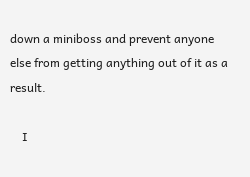down a miniboss and prevent anyone else from getting anything out of it as a result.

    I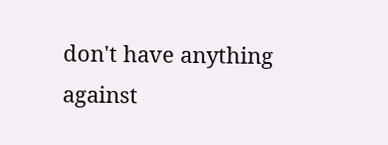don't have anything against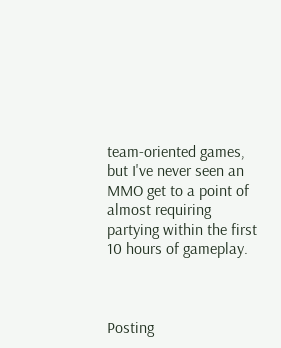team-oriented games, but I've never seen an MMO get to a point of almost requiring partying within the first 10 hours of gameplay.



Posting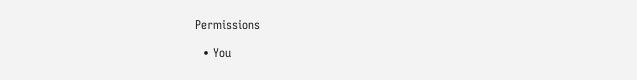Permissions

  • You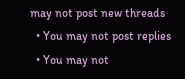may not post new threads
  • You may not post replies
  • You may not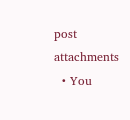post attachments
  • You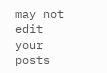may not edit your posts